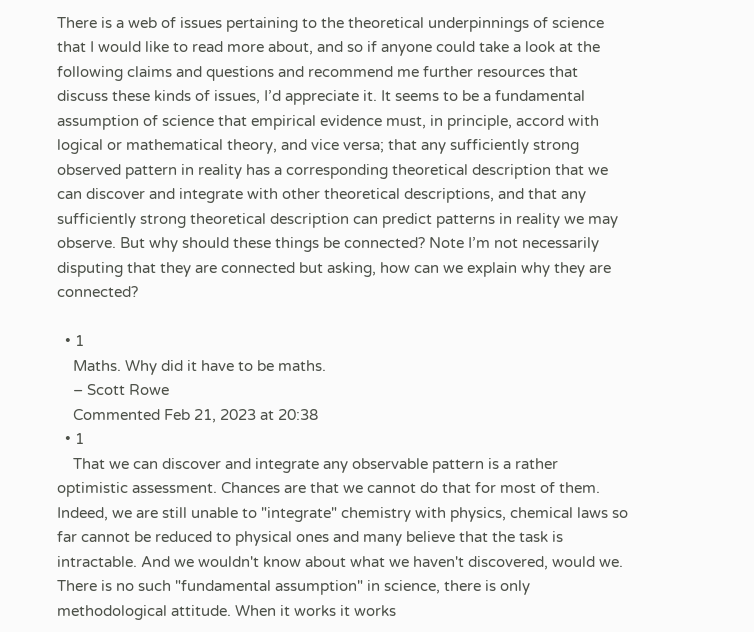There is a web of issues pertaining to the theoretical underpinnings of science that I would like to read more about, and so if anyone could take a look at the following claims and questions and recommend me further resources that discuss these kinds of issues, I’d appreciate it. It seems to be a fundamental assumption of science that empirical evidence must, in principle, accord with logical or mathematical theory, and vice versa; that any sufficiently strong observed pattern in reality has a corresponding theoretical description that we can discover and integrate with other theoretical descriptions, and that any sufficiently strong theoretical description can predict patterns in reality we may observe. But why should these things be connected? Note I’m not necessarily disputing that they are connected but asking, how can we explain why they are connected?

  • 1
    Maths. Why did it have to be maths.
    – Scott Rowe
    Commented Feb 21, 2023 at 20:38
  • 1
    That we can discover and integrate any observable pattern is a rather optimistic assessment. Chances are that we cannot do that for most of them. Indeed, we are still unable to "integrate" chemistry with physics, chemical laws so far cannot be reduced to physical ones and many believe that the task is intractable. And we wouldn't know about what we haven't discovered, would we. There is no such "fundamental assumption" in science, there is only methodological attitude. When it works it works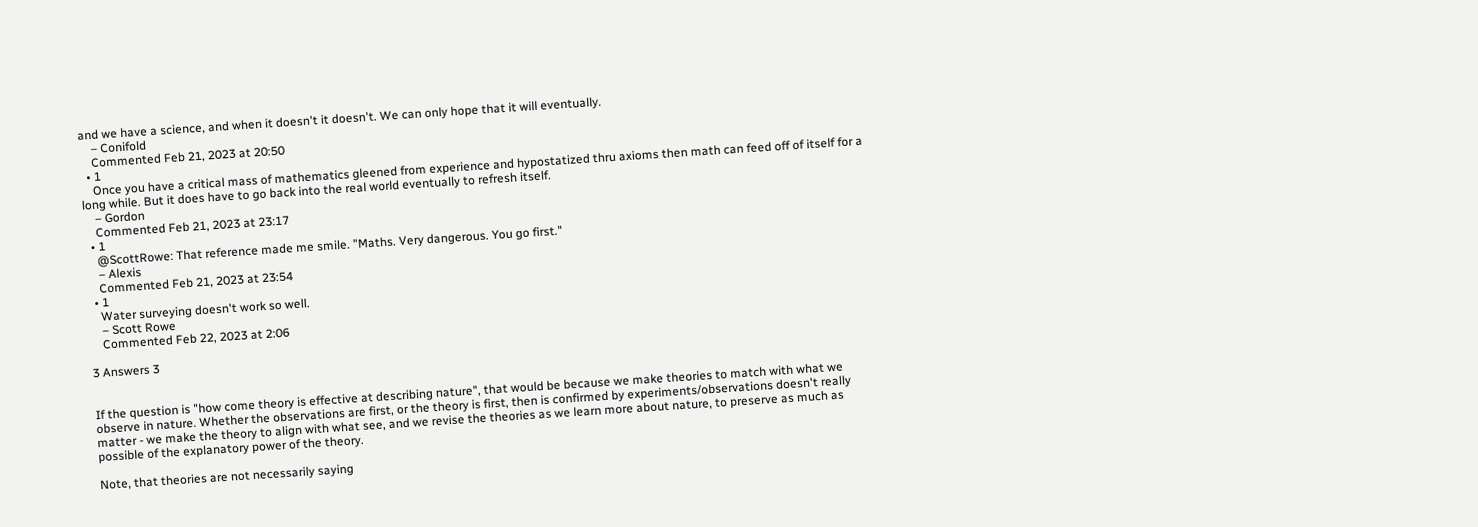and we have a science, and when it doesn't it doesn't. We can only hope that it will eventually.
    – Conifold
    Commented Feb 21, 2023 at 20:50
  • 1
    Once you have a critical mass of mathematics gleened from experience and hypostatized thru axioms then math can feed off of itself for a long while. But it does have to go back into the real world eventually to refresh itself.
    – Gordon
    Commented Feb 21, 2023 at 23:17
  • 1
    @ScottRowe: That reference made me smile. "Maths. Very dangerous. You go first."
    – Alexis
    Commented Feb 21, 2023 at 23:54
  • 1
    Water surveying doesn't work so well.
    – Scott Rowe
    Commented Feb 22, 2023 at 2:06

3 Answers 3


If the question is "how come theory is effective at describing nature", that would be because we make theories to match with what we observe in nature. Whether the observations are first, or the theory is first, then is confirmed by experiments/observations doesn't really matter - we make the theory to align with what see, and we revise the theories as we learn more about nature, to preserve as much as possible of the explanatory power of the theory.

Note, that theories are not necessarily saying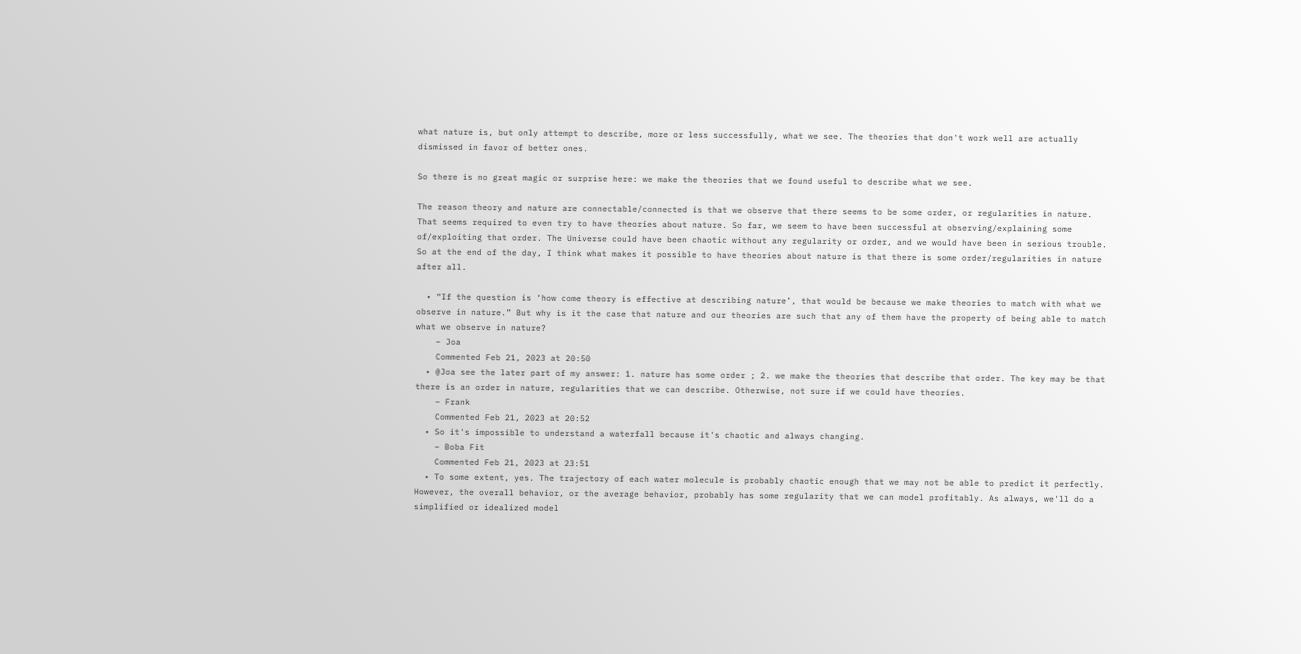what nature is, but only attempt to describe, more or less successfully, what we see. The theories that don't work well are actually dismissed in favor of better ones.

So there is no great magic or surprise here: we make the theories that we found useful to describe what we see.

The reason theory and nature are connectable/connected is that we observe that there seems to be some order, or regularities in nature. That seems required to even try to have theories about nature. So far, we seem to have been successful at observing/explaining some of/exploiting that order. The Universe could have been chaotic without any regularity or order, and we would have been in serious trouble. So at the end of the day, I think what makes it possible to have theories about nature is that there is some order/regularities in nature after all.

  • “If the question is ‘how come theory is effective at describing nature’, that would be because we make theories to match with what we observe in nature.” But why is it the case that nature and our theories are such that any of them have the property of being able to match what we observe in nature?
    – Joa
    Commented Feb 21, 2023 at 20:50
  • @Joa see the later part of my answer: 1. nature has some order ; 2. we make the theories that describe that order. The key may be that there is an order in nature, regularities that we can describe. Otherwise, not sure if we could have theories.
    – Frank
    Commented Feb 21, 2023 at 20:52
  • So it's impossible to understand a waterfall because it's chaotic and always changing.
    – Boba Fit
    Commented Feb 21, 2023 at 23:51
  • To some extent, yes. The trajectory of each water molecule is probably chaotic enough that we may not be able to predict it perfectly. However, the overall behavior, or the average behavior, probably has some regularity that we can model profitably. As always, we'll do a simplified or idealized model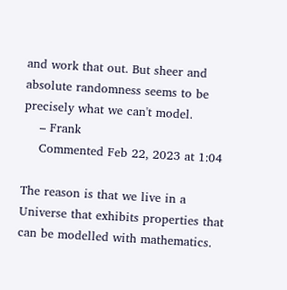and work that out. But sheer and absolute randomness seems to be precisely what we can't model.
    – Frank
    Commented Feb 22, 2023 at 1:04

The reason is that we live in a Universe that exhibits properties that can be modelled with mathematics.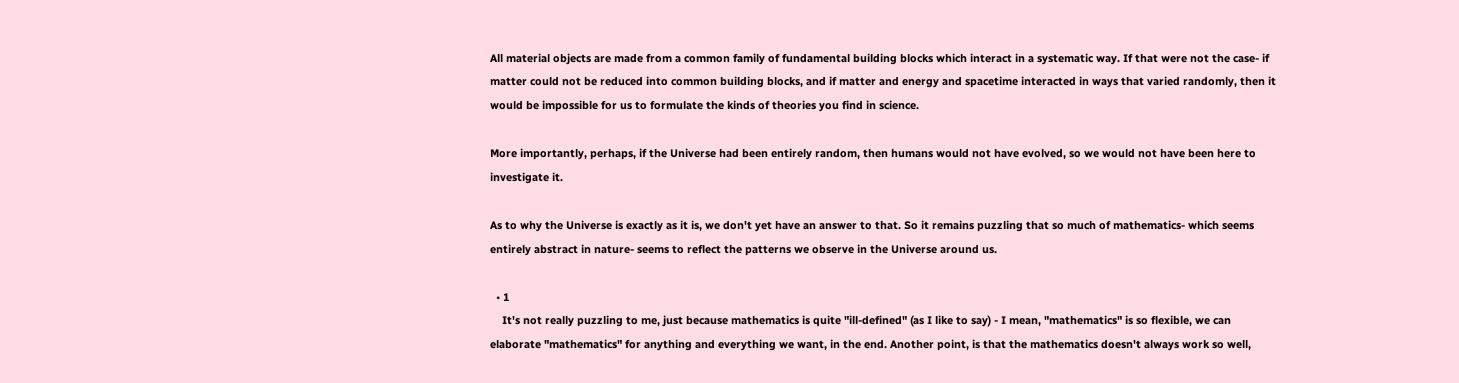All material objects are made from a common family of fundamental building blocks which interact in a systematic way. If that were not the case- if matter could not be reduced into common building blocks, and if matter and energy and spacetime interacted in ways that varied randomly, then it would be impossible for us to formulate the kinds of theories you find in science.

More importantly, perhaps, if the Universe had been entirely random, then humans would not have evolved, so we would not have been here to investigate it.

As to why the Universe is exactly as it is, we don't yet have an answer to that. So it remains puzzling that so much of mathematics- which seems entirely abstract in nature- seems to reflect the patterns we observe in the Universe around us.

  • 1
    It's not really puzzling to me, just because mathematics is quite "ill-defined" (as I like to say) - I mean, "mathematics" is so flexible, we can elaborate "mathematics" for anything and everything we want, in the end. Another point, is that the mathematics doesn't always work so well,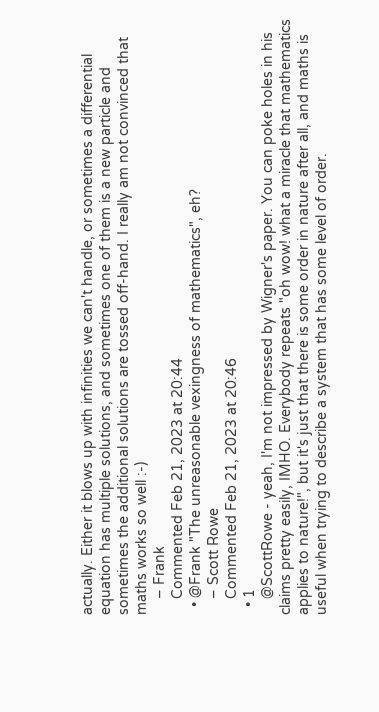actually. Either it blows up with infinities we can't handle, or sometimes a differential equation has multiple solutions, and sometimes one of them is a new particle and sometimes the additional solutions are tossed off-hand. I really am not convinced that maths works so well :-)
    – Frank
    Commented Feb 21, 2023 at 20:44
  • @Frank "The unreasonable vexingness of mathematics", eh?
    – Scott Rowe
    Commented Feb 21, 2023 at 20:46
  • 1
    @ScottRowe - yeah, I'm not impressed by Wigner's paper. You can poke holes in his claims pretty easily, IMHO. Everybody repeats "oh wow! what a miracle that mathematics applies to nature!", but it's just that there is some order in nature after all, and maths is useful when trying to describe a system that has some level of order.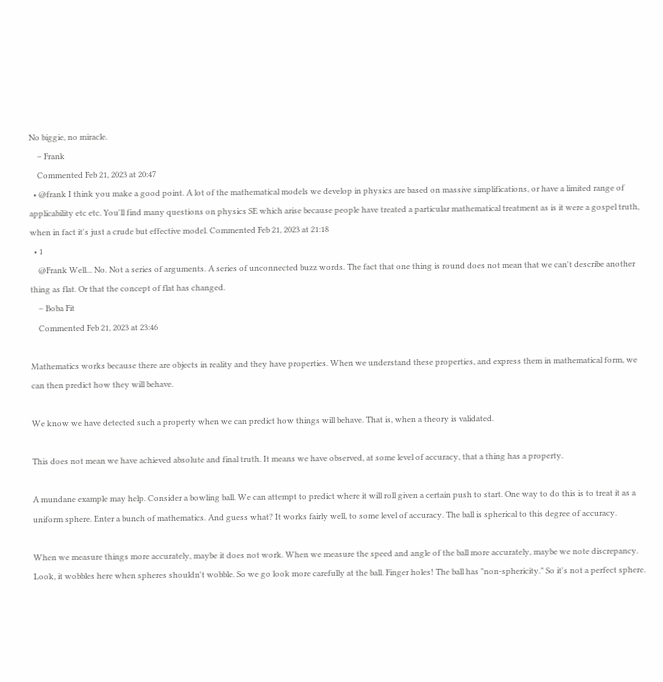No biggie, no miracle.
    – Frank
    Commented Feb 21, 2023 at 20:47
  • @frank I think you make a good point. A lot of the mathematical models we develop in physics are based on massive simplifications, or have a limited range of applicability etc etc. You'll find many questions on physics SE which arise because people have treated a particular mathematical treatment as is it were a gospel truth, when in fact it's just a crude but effective model. Commented Feb 21, 2023 at 21:18
  • 1
    @Frank Well... No. Not a series of arguments. A series of unconnected buzz words. The fact that one thing is round does not mean that we can't describe another thing as flat. Or that the concept of flat has changed.
    – Boba Fit
    Commented Feb 21, 2023 at 23:46

Mathematics works because there are objects in reality and they have properties. When we understand these properties, and express them in mathematical form, we can then predict how they will behave.

We know we have detected such a property when we can predict how things will behave. That is, when a theory is validated.

This does not mean we have achieved absolute and final truth. It means we have observed, at some level of accuracy, that a thing has a property.

A mundane example may help. Consider a bowling ball. We can attempt to predict where it will roll given a certain push to start. One way to do this is to treat it as a uniform sphere. Enter a bunch of mathematics. And guess what? It works fairly well, to some level of accuracy. The ball is spherical to this degree of accuracy.

When we measure things more accurately, maybe it does not work. When we measure the speed and angle of the ball more accurately, maybe we note discrepancy. Look, it wobbles here when spheres shouldn't wobble. So we go look more carefully at the ball. Finger holes! The ball has "non-sphericity." So it's not a perfect sphere.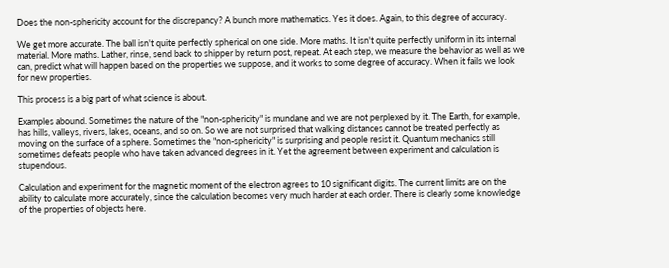Does the non-sphericity account for the discrepancy? A bunch more mathematics. Yes it does. Again, to this degree of accuracy.

We get more accurate. The ball isn't quite perfectly spherical on one side. More maths. It isn't quite perfectly uniform in its internal material. More maths. Lather, rinse, send back to shipper by return post, repeat. At each step, we measure the behavior as well as we can, predict what will happen based on the properties we suppose, and it works to some degree of accuracy. When it fails we look for new properties.

This process is a big part of what science is about.

Examples abound. Sometimes the nature of the "non-sphericity" is mundane and we are not perplexed by it. The Earth, for example, has hills, valleys, rivers, lakes, oceans, and so on. So we are not surprised that walking distances cannot be treated perfectly as moving on the surface of a sphere. Sometimes the "non-sphericity" is surprising and people resist it. Quantum mechanics still sometimes defeats people who have taken advanced degrees in it. Yet the agreement between experiment and calculation is stupendous.

Calculation and experiment for the magnetic moment of the electron agrees to 10 significant digits. The current limits are on the ability to calculate more accurately, since the calculation becomes very much harder at each order. There is clearly some knowledge of the properties of objects here.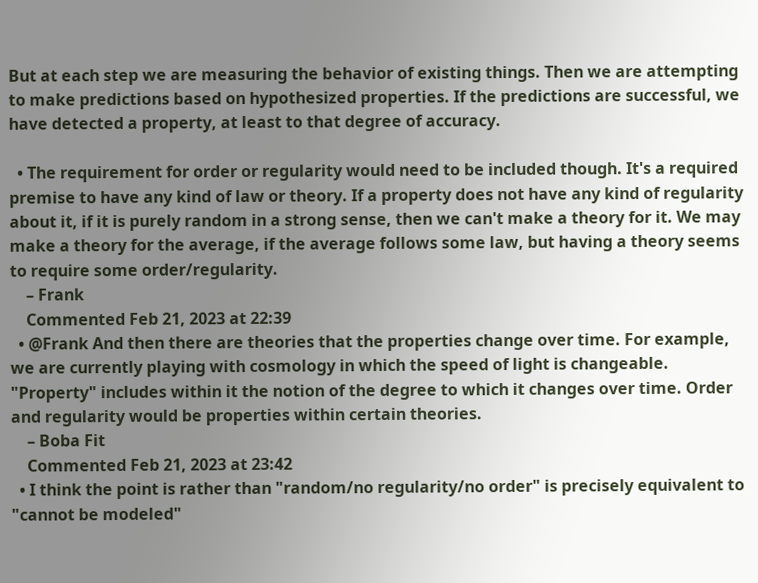But at each step we are measuring the behavior of existing things. Then we are attempting to make predictions based on hypothesized properties. If the predictions are successful, we have detected a property, at least to that degree of accuracy.

  • The requirement for order or regularity would need to be included though. It's a required premise to have any kind of law or theory. If a property does not have any kind of regularity about it, if it is purely random in a strong sense, then we can't make a theory for it. We may make a theory for the average, if the average follows some law, but having a theory seems to require some order/regularity.
    – Frank
    Commented Feb 21, 2023 at 22:39
  • @Frank And then there are theories that the properties change over time. For example, we are currently playing with cosmology in which the speed of light is changeable. "Property" includes within it the notion of the degree to which it changes over time. Order and regularity would be properties within certain theories.
    – Boba Fit
    Commented Feb 21, 2023 at 23:42
  • I think the point is rather than "random/no regularity/no order" is precisely equivalent to "cannot be modeled"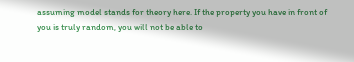assuming model stands for theory here. If the property you have in front of you is truly random, you will not be able to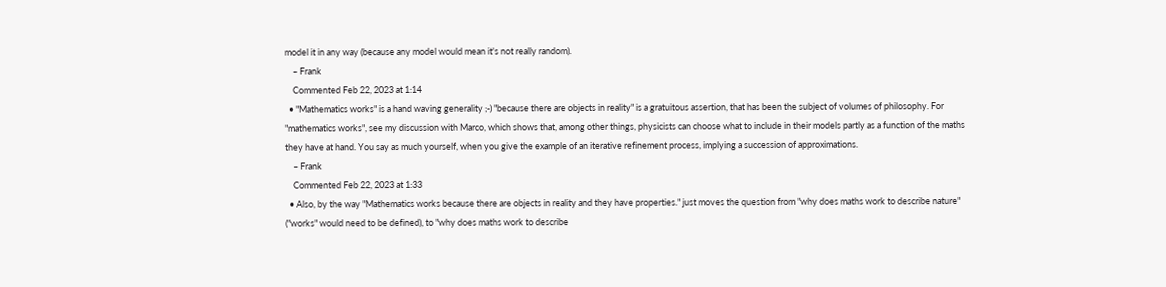model it in any way (because any model would mean it's not really random).
    – Frank
    Commented Feb 22, 2023 at 1:14
  • "Mathematics works" is a hand waving generality ;-) "because there are objects in reality" is a gratuitous assertion, that has been the subject of volumes of philosophy. For "mathematics works", see my discussion with Marco, which shows that, among other things, physicists can choose what to include in their models partly as a function of the maths they have at hand. You say as much yourself, when you give the example of an iterative refinement process, implying a succession of approximations.
    – Frank
    Commented Feb 22, 2023 at 1:33
  • Also, by the way "Mathematics works because there are objects in reality and they have properties." just moves the question from "why does maths work to describe nature" ("works" would need to be defined), to "why does maths work to describe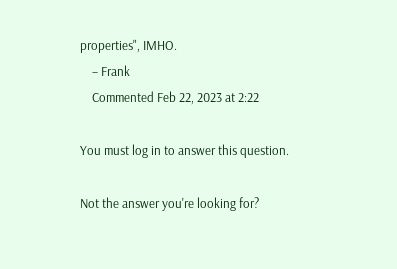properties", IMHO.
    – Frank
    Commented Feb 22, 2023 at 2:22

You must log in to answer this question.

Not the answer you're looking for?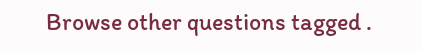Browse other questions tagged .